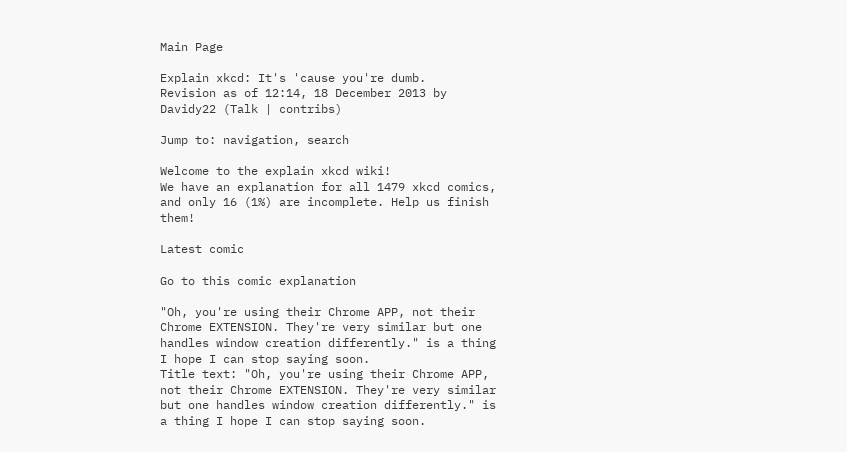Main Page

Explain xkcd: It's 'cause you're dumb.
Revision as of 12:14, 18 December 2013 by Davidy22 (Talk | contribs)

Jump to: navigation, search

Welcome to the explain xkcd wiki!
We have an explanation for all 1479 xkcd comics, and only 16 (1%) are incomplete. Help us finish them!

Latest comic

Go to this comic explanation

"Oh, you're using their Chrome APP, not their Chrome EXTENSION. They're very similar but one handles window creation differently." is a thing I hope I can stop saying soon.
Title text: "Oh, you're using their Chrome APP, not their Chrome EXTENSION. They're very similar but one handles window creation differently." is a thing I hope I can stop saying soon.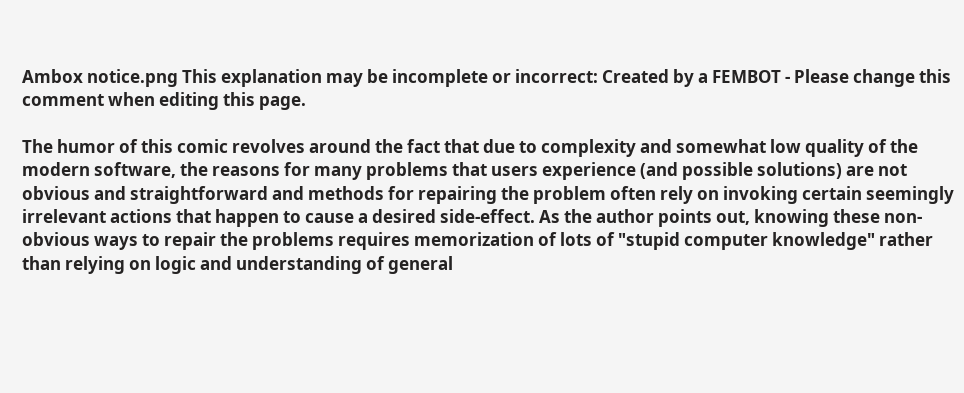Ambox notice.png This explanation may be incomplete or incorrect: Created by a FEMBOT - Please change this comment when editing this page.

The humor of this comic revolves around the fact that due to complexity and somewhat low quality of the modern software, the reasons for many problems that users experience (and possible solutions) are not obvious and straightforward and methods for repairing the problem often rely on invoking certain seemingly irrelevant actions that happen to cause a desired side-effect. As the author points out, knowing these non-obvious ways to repair the problems requires memorization of lots of "stupid computer knowledge" rather than relying on logic and understanding of general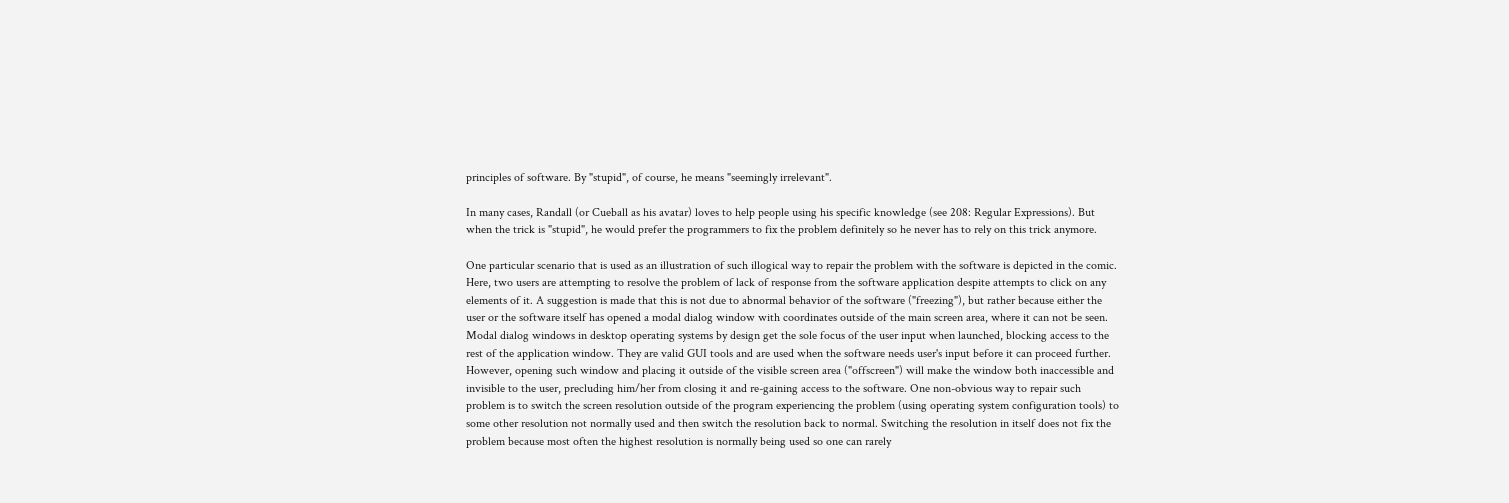principles of software. By "stupid", of course, he means "seemingly irrelevant".

In many cases, Randall (or Cueball as his avatar) loves to help people using his specific knowledge (see 208: Regular Expressions). But when the trick is "stupid", he would prefer the programmers to fix the problem definitely so he never has to rely on this trick anymore.

One particular scenario that is used as an illustration of such illogical way to repair the problem with the software is depicted in the comic. Here, two users are attempting to resolve the problem of lack of response from the software application despite attempts to click on any elements of it. A suggestion is made that this is not due to abnormal behavior of the software ("freezing"), but rather because either the user or the software itself has opened a modal dialog window with coordinates outside of the main screen area, where it can not be seen. Modal dialog windows in desktop operating systems by design get the sole focus of the user input when launched, blocking access to the rest of the application window. They are valid GUI tools and are used when the software needs user's input before it can proceed further. However, opening such window and placing it outside of the visible screen area ("offscreen") will make the window both inaccessible and invisible to the user, precluding him/her from closing it and re-gaining access to the software. One non-obvious way to repair such problem is to switch the screen resolution outside of the program experiencing the problem (using operating system configuration tools) to some other resolution not normally used and then switch the resolution back to normal. Switching the resolution in itself does not fix the problem because most often the highest resolution is normally being used so one can rarely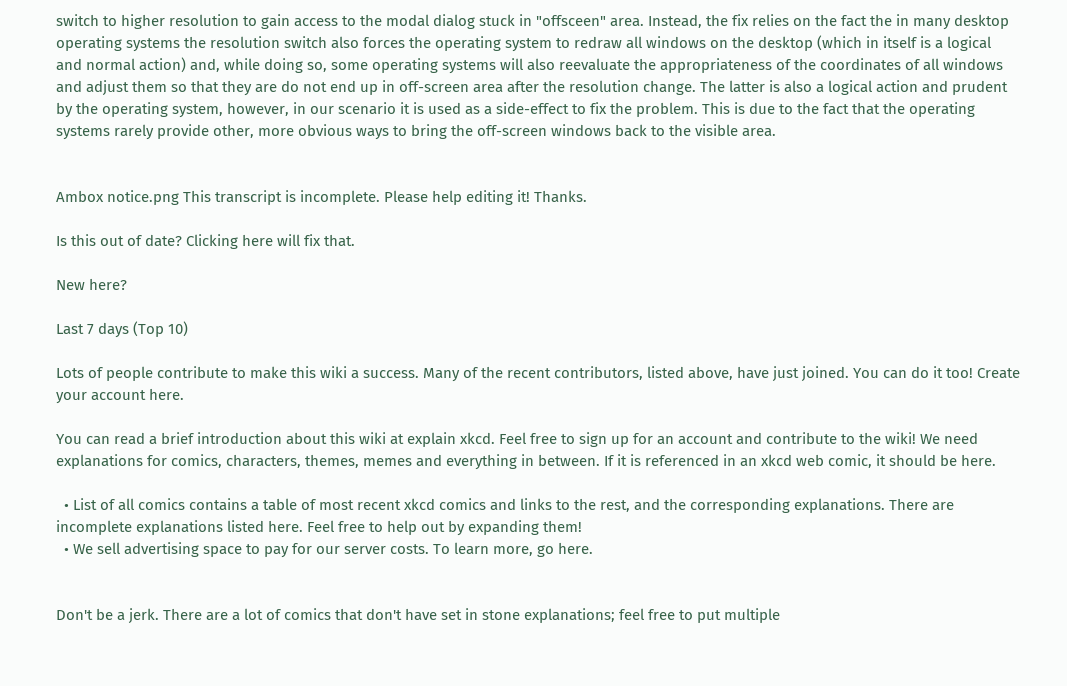switch to higher resolution to gain access to the modal dialog stuck in "offsceen" area. Instead, the fix relies on the fact the in many desktop operating systems the resolution switch also forces the operating system to redraw all windows on the desktop (which in itself is a logical and normal action) and, while doing so, some operating systems will also reevaluate the appropriateness of the coordinates of all windows and adjust them so that they are do not end up in off-screen area after the resolution change. The latter is also a logical action and prudent by the operating system, however, in our scenario it is used as a side-effect to fix the problem. This is due to the fact that the operating systems rarely provide other, more obvious ways to bring the off-screen windows back to the visible area.


Ambox notice.png This transcript is incomplete. Please help editing it! Thanks.

Is this out of date? Clicking here will fix that.

New here?

Last 7 days (Top 10)

Lots of people contribute to make this wiki a success. Many of the recent contributors, listed above, have just joined. You can do it too! Create your account here.

You can read a brief introduction about this wiki at explain xkcd. Feel free to sign up for an account and contribute to the wiki! We need explanations for comics, characters, themes, memes and everything in between. If it is referenced in an xkcd web comic, it should be here.

  • List of all comics contains a table of most recent xkcd comics and links to the rest, and the corresponding explanations. There are incomplete explanations listed here. Feel free to help out by expanding them!
  • We sell advertising space to pay for our server costs. To learn more, go here.


Don't be a jerk. There are a lot of comics that don't have set in stone explanations; feel free to put multiple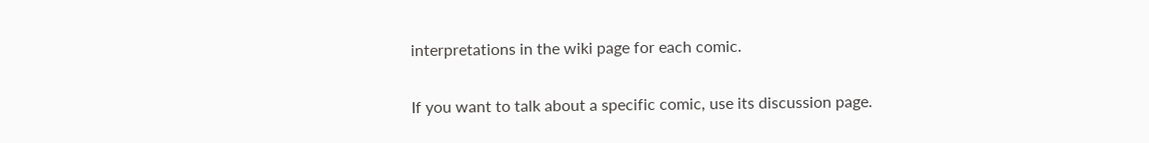interpretations in the wiki page for each comic.

If you want to talk about a specific comic, use its discussion page.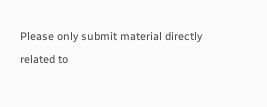Please only submit material directly related to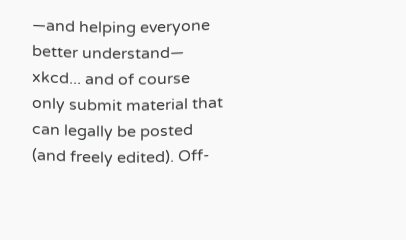—and helping everyone better understand— xkcd... and of course only submit material that can legally be posted (and freely edited). Off-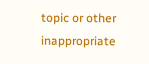topic or other inappropriate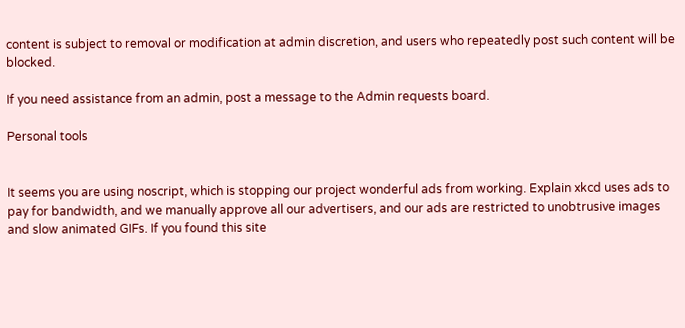content is subject to removal or modification at admin discretion, and users who repeatedly post such content will be blocked.

If you need assistance from an admin, post a message to the Admin requests board.

Personal tools


It seems you are using noscript, which is stopping our project wonderful ads from working. Explain xkcd uses ads to pay for bandwidth, and we manually approve all our advertisers, and our ads are restricted to unobtrusive images and slow animated GIFs. If you found this site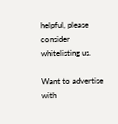helpful, please consider whitelisting us.

Want to advertise with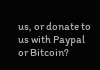us, or donate to us with Paypal or Bitcoin?